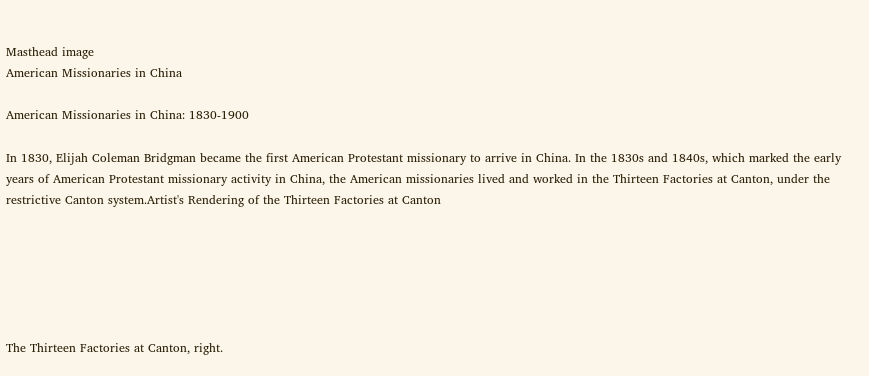Masthead image
American Missionaries in China

American Missionaries in China: 1830-1900

In 1830, Elijah Coleman Bridgman became the first American Protestant missionary to arrive in China. In the 1830s and 1840s, which marked the early years of American Protestant missionary activity in China, the American missionaries lived and worked in the Thirteen Factories at Canton, under the restrictive Canton system.Artist's Rendering of the Thirteen Factories at Canton






The Thirteen Factories at Canton, right.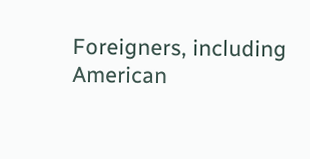Foreigners, including American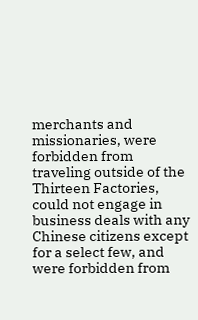merchants and missionaries, were forbidden from traveling outside of the Thirteen Factories, could not engage in business deals with any Chinese citizens except for a select few, and were forbidden from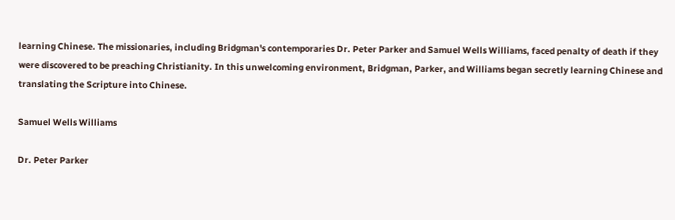learning Chinese. The missionaries, including Bridgman's contemporaries Dr. Peter Parker and Samuel Wells Williams, faced penalty of death if they were discovered to be preaching Christianity. In this unwelcoming environment, Bridgman, Parker, and Williams began secretly learning Chinese and translating the Scripture into Chinese.

Samuel Wells Williams

Dr. Peter Parker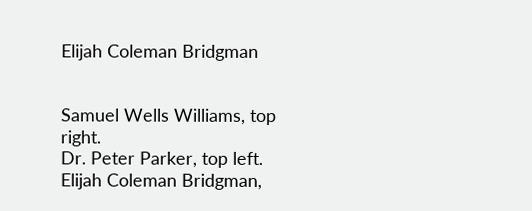Elijah Coleman Bridgman


Samuel Wells Williams, top right.
Dr. Peter Parker, top left.
Elijah Coleman Bridgman,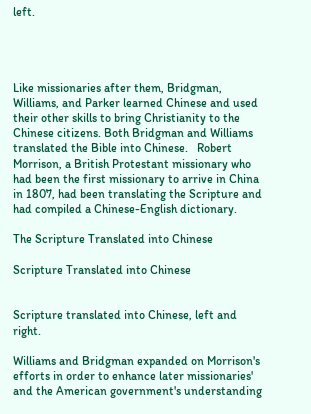left.




Like missionaries after them, Bridgman, Williams, and Parker learned Chinese and used their other skills to bring Christianity to the Chinese citizens. Both Bridgman and Williams translated the Bible into Chinese.   Robert Morrison, a British Protestant missionary who had been the first missionary to arrive in China in 1807, had been translating the Scripture and had compiled a Chinese-English dictionary.

The Scripture Translated into Chinese

Scripture Translated into Chinese


Scripture translated into Chinese, left and right.

Williams and Bridgman expanded on Morrison's efforts in order to enhance later missionaries' and the American government's understanding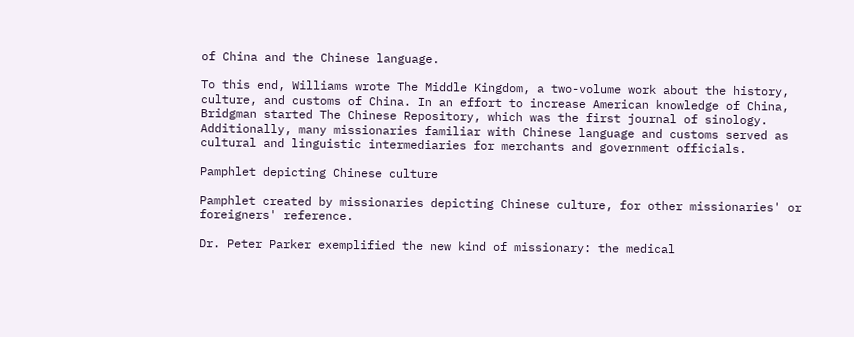of China and the Chinese language.

To this end, Williams wrote The Middle Kingdom, a two-volume work about the history, culture, and customs of China. In an effort to increase American knowledge of China, Bridgman started The Chinese Repository, which was the first journal of sinology. Additionally, many missionaries familiar with Chinese language and customs served as cultural and linguistic intermediaries for merchants and government officials.

Pamphlet depicting Chinese culture

Pamphlet created by missionaries depicting Chinese culture, for other missionaries' or foreigners' reference.

Dr. Peter Parker exemplified the new kind of missionary: the medical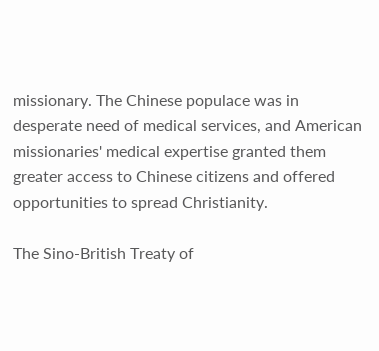missionary. The Chinese populace was in desperate need of medical services, and American missionaries' medical expertise granted them greater access to Chinese citizens and offered opportunities to spread Christianity.

The Sino-British Treaty of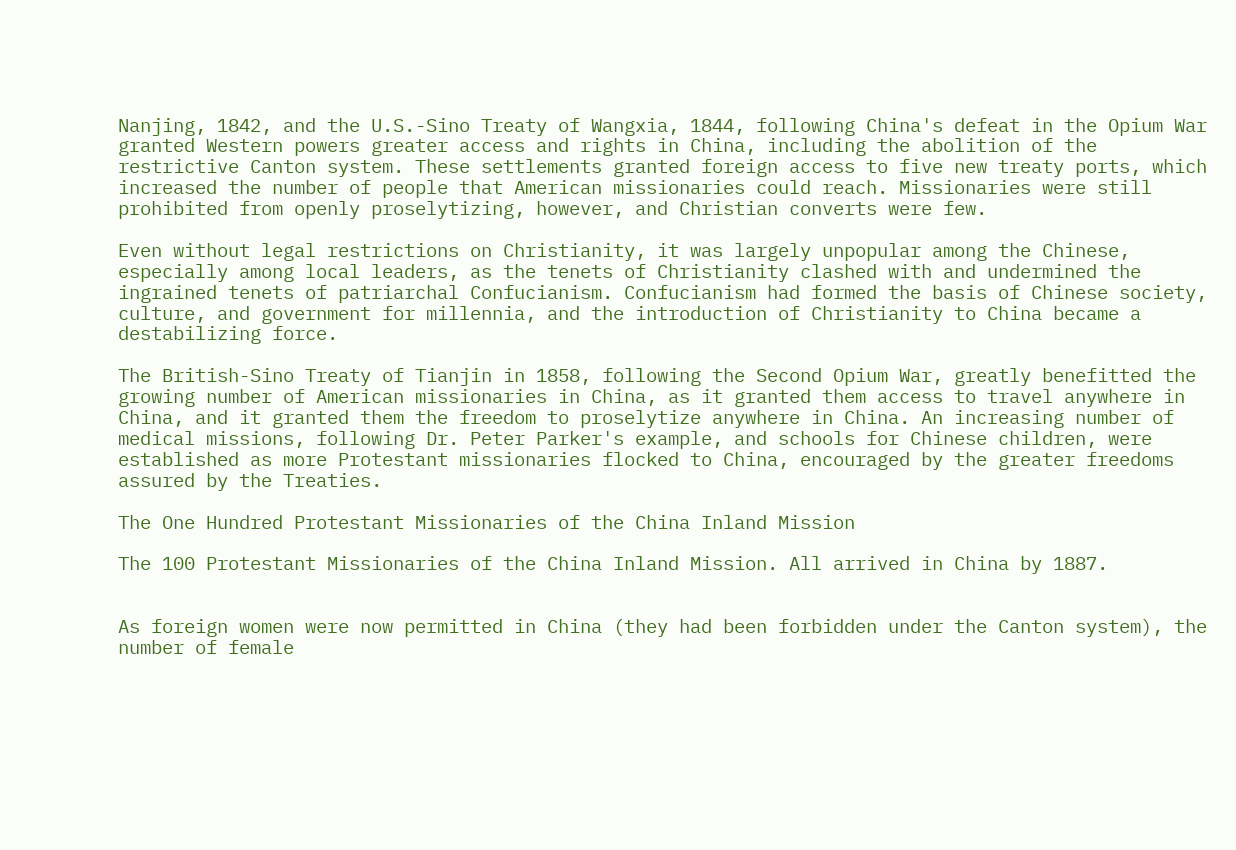Nanjing, 1842, and the U.S.-Sino Treaty of Wangxia, 1844, following China's defeat in the Opium War granted Western powers greater access and rights in China, including the abolition of the restrictive Canton system. These settlements granted foreign access to five new treaty ports, which increased the number of people that American missionaries could reach. Missionaries were still prohibited from openly proselytizing, however, and Christian converts were few.

Even without legal restrictions on Christianity, it was largely unpopular among the Chinese, especially among local leaders, as the tenets of Christianity clashed with and undermined the ingrained tenets of patriarchal Confucianism. Confucianism had formed the basis of Chinese society, culture, and government for millennia, and the introduction of Christianity to China became a destabilizing force.

The British-Sino Treaty of Tianjin in 1858, following the Second Opium War, greatly benefitted the growing number of American missionaries in China, as it granted them access to travel anywhere in China, and it granted them the freedom to proselytize anywhere in China. An increasing number of medical missions, following Dr. Peter Parker's example, and schools for Chinese children, were established as more Protestant missionaries flocked to China, encouraged by the greater freedoms assured by the Treaties.

The One Hundred Protestant Missionaries of the China Inland Mission

The 100 Protestant Missionaries of the China Inland Mission. All arrived in China by 1887.


As foreign women were now permitted in China (they had been forbidden under the Canton system), the number of female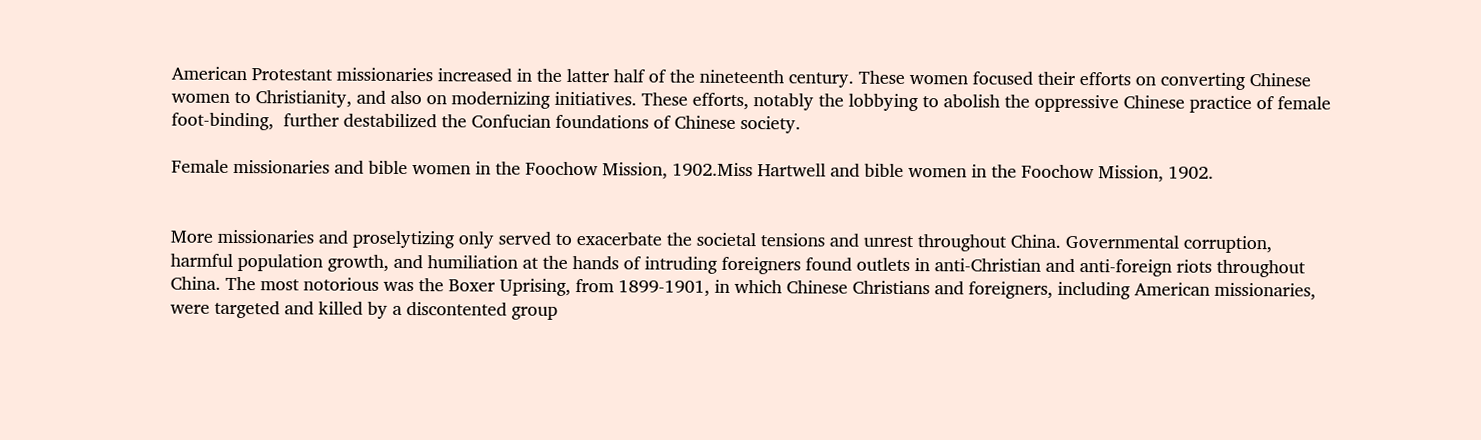American Protestant missionaries increased in the latter half of the nineteenth century. These women focused their efforts on converting Chinese women to Christianity, and also on modernizing initiatives. These efforts, notably the lobbying to abolish the oppressive Chinese practice of female foot-binding,  further destabilized the Confucian foundations of Chinese society.

Female missionaries and bible women in the Foochow Mission, 1902.Miss Hartwell and bible women in the Foochow Mission, 1902.


More missionaries and proselytizing only served to exacerbate the societal tensions and unrest throughout China. Governmental corruption, harmful population growth, and humiliation at the hands of intruding foreigners found outlets in anti-Christian and anti-foreign riots throughout China. The most notorious was the Boxer Uprising, from 1899-1901, in which Chinese Christians and foreigners, including American missionaries, were targeted and killed by a discontented group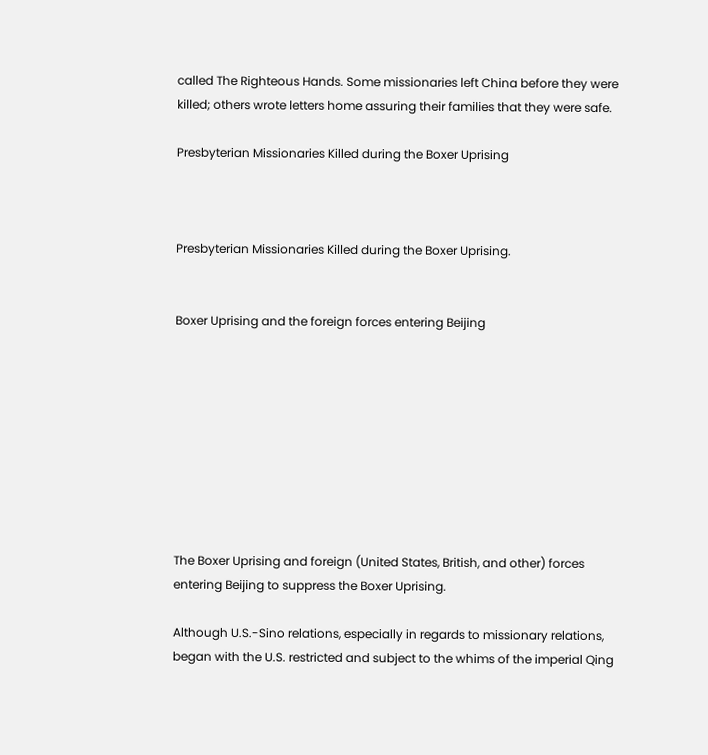called The Righteous Hands. Some missionaries left China before they were killed; others wrote letters home assuring their families that they were safe.

Presbyterian Missionaries Killed during the Boxer Uprising



Presbyterian Missionaries Killed during the Boxer Uprising.


Boxer Uprising and the foreign forces entering Beijing









The Boxer Uprising and foreign (United States, British, and other) forces entering Beijing to suppress the Boxer Uprising.

Although U.S.-Sino relations, especially in regards to missionary relations, began with the U.S. restricted and subject to the whims of the imperial Qing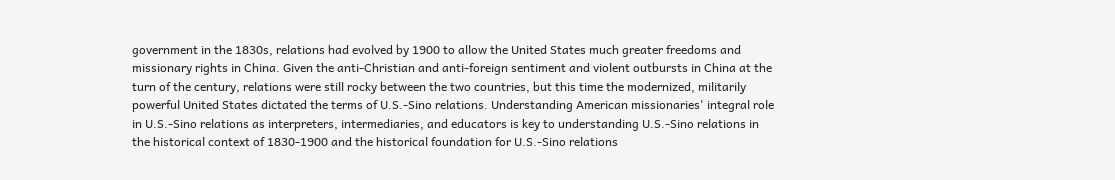government in the 1830s, relations had evolved by 1900 to allow the United States much greater freedoms and missionary rights in China. Given the anti-Christian and anti-foreign sentiment and violent outbursts in China at the turn of the century, relations were still rocky between the two countries, but this time the modernized, militarily powerful United States dictated the terms of U.S.-Sino relations. Understanding American missionaries' integral role in U.S.-Sino relations as interpreters, intermediaries, and educators is key to understanding U.S.-Sino relations in the historical context of 1830-1900 and the historical foundation for U.S.-Sino relations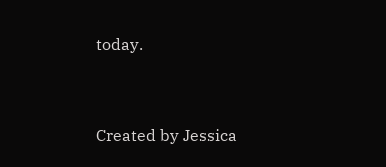today.


Created by Jessica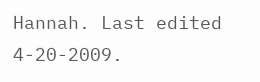Hannah. Last edited 4-20-2009.